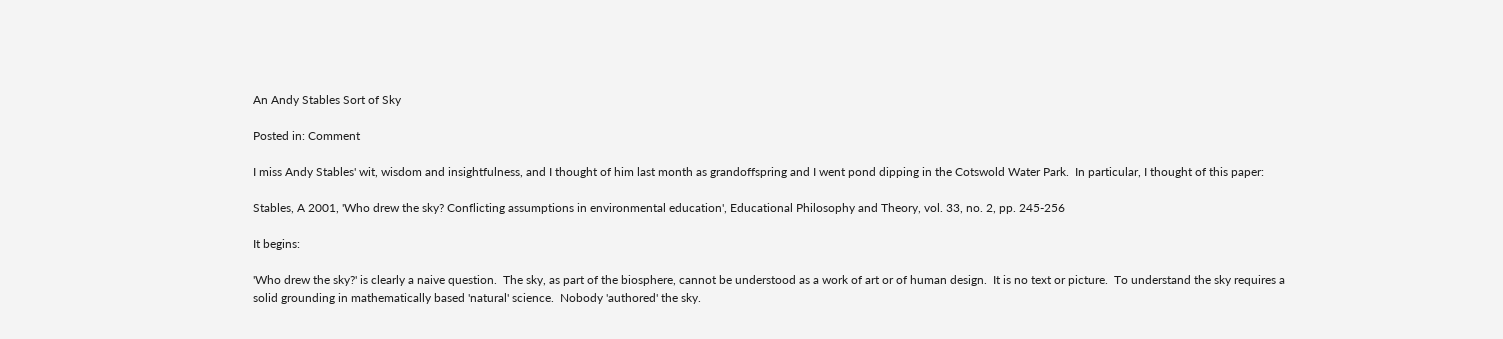An Andy Stables Sort of Sky

Posted in: Comment

I miss Andy Stables' wit, wisdom and insightfulness, and I thought of him last month as grandoffspring and I went pond dipping in the Cotswold Water Park.  In particular, I thought of this paper:

Stables, A 2001, 'Who drew the sky? Conflicting assumptions in environmental education', Educational Philosophy and Theory, vol. 33, no. 2, pp. 245-256

It begins:

'Who drew the sky?' is clearly a naive question.  The sky, as part of the biosphere, cannot be understood as a work of art or of human design.  It is no text or picture.  To understand the sky requires a solid grounding in mathematically based 'natural' science.  Nobody 'authored' the sky.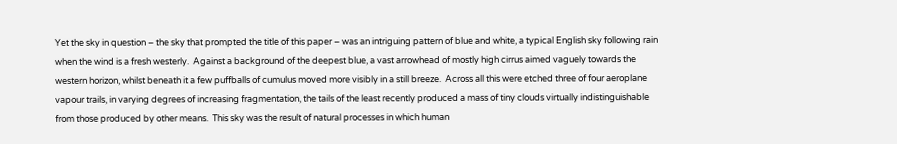Yet the sky in question – the sky that prompted the title of this paper – was an intriguing pattern of blue and white, a typical English sky following rain when the wind is a fresh westerly.  Against a background of the deepest blue, a vast arrowhead of mostly high cirrus aimed vaguely towards the western horizon, whilst beneath it a few puffballs of cumulus moved more visibly in a still breeze.  Across all this were etched three of four aeroplane vapour trails, in varying degrees of increasing fragmentation, the tails of the least recently produced a mass of tiny clouds virtually indistinguishable from those produced by other means.  This sky was the result of natural processes in which human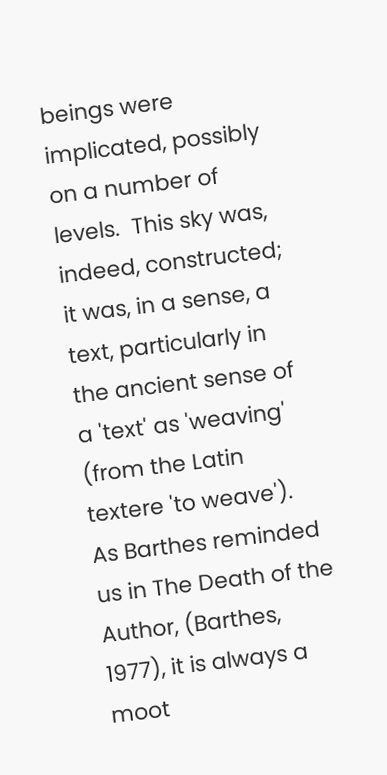beings were implicated, possibly on a number of levels.  This sky was, indeed, constructed; it was, in a sense, a text, particularly in the ancient sense of a 'text' as 'weaving' (from the Latin textere 'to weave'). As Barthes reminded us in The Death of the Author, (Barthes, 1977), it is always a moot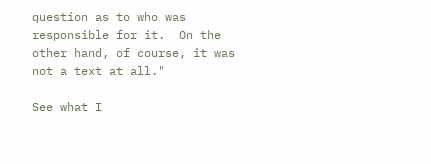question as to who was responsible for it.  On the other hand, of course, it was not a text at all."

See what I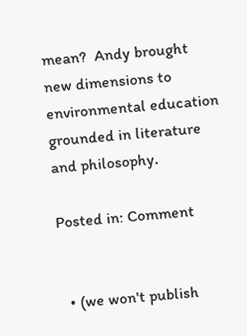mean?  Andy brought new dimensions to environmental education grounded in literature and philosophy.

Posted in: Comment


  • (we won't publish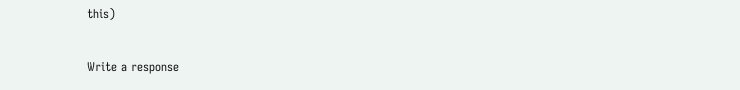this)

Write a response